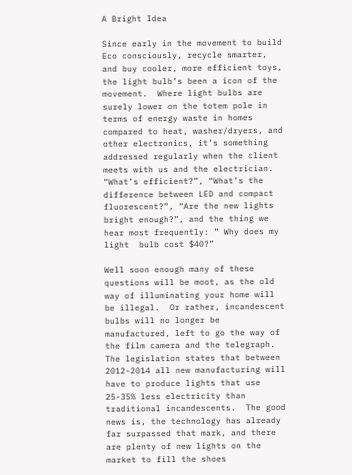A Bright Idea

Since early in the movement to build Eco consciously, recycle smarter, and buy cooler, more efficient toys, the light bulb’s been a icon of the movement.  Where light bulbs are surely lower on the totem pole in terms of energy waste in homes compared to heat, washer/dryers, and other electronics, it’s something addressed regularly when the client meets with us and the electrician.  “What’s efficient?”, “What’s the difference between LED and compact fluorescent?”, “Are the new lights bright enough?”, and the thing we hear most frequently: ” Why does my light  bulb cost $40?”

Well soon enough many of these questions will be moot, as the old way of illuminating your home will be illegal.  Or rather, incandescent bulbs will no longer be manufactured, left to go the way of the film camera and the telegraph.  The legislation states that between 2012-2014 all new manufacturing will have to produce lights that use 25-35% less electricity than traditional incandescents.  The good news is, the technology has already far surpassed that mark, and there are plenty of new lights on the market to fill the shoes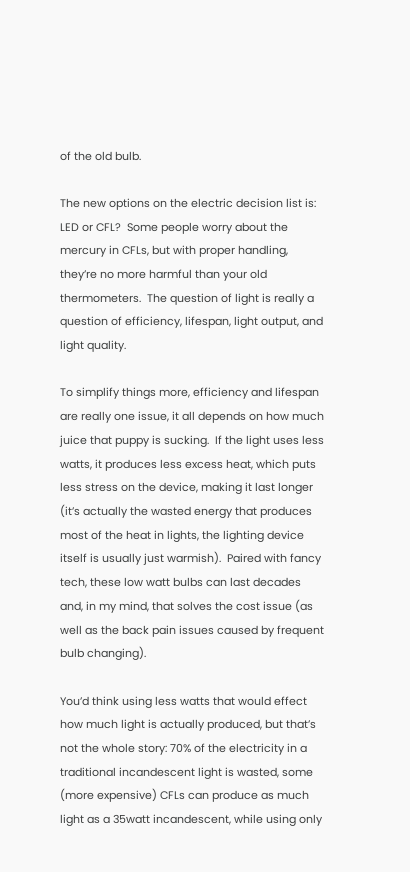of the old bulb.

The new options on the electric decision list is: LED or CFL?  Some people worry about the mercury in CFLs, but with proper handling, they’re no more harmful than your old thermometers.  The question of light is really a question of efficiency, lifespan, light output, and light quality.

To simplify things more, efficiency and lifespan are really one issue, it all depends on how much juice that puppy is sucking.  If the light uses less watts, it produces less excess heat, which puts less stress on the device, making it last longer (it’s actually the wasted energy that produces most of the heat in lights, the lighting device itself is usually just warmish).  Paired with fancy tech, these low watt bulbs can last decades and, in my mind, that solves the cost issue (as well as the back pain issues caused by frequent bulb changing).

You’d think using less watts that would effect how much light is actually produced, but that’s not the whole story: 70% of the electricity in a traditional incandescent light is wasted, some (more expensive) CFLs can produce as much light as a 35watt incandescent, while using only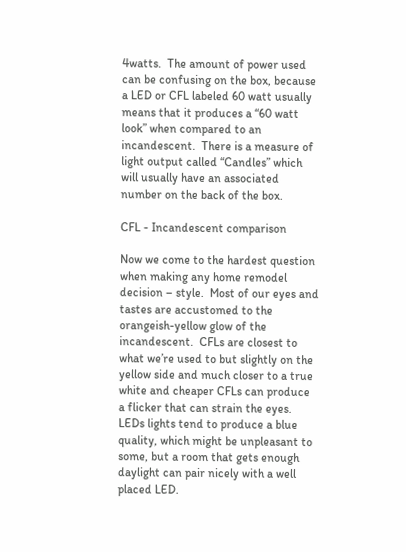4watts.  The amount of power used can be confusing on the box, because a LED or CFL labeled 60 watt usually means that it produces a “60 watt look” when compared to an incandescent.  There is a measure of light output called “Candles” which will usually have an associated number on the back of the box.

CFL - Incandescent comparison

Now we come to the hardest question when making any home remodel decision – style.  Most of our eyes and tastes are accustomed to the orangeish-yellow glow of the incandescent.  CFLs are closest to what we’re used to but slightly on the yellow side and much closer to a true white and cheaper CFLs can produce a flicker that can strain the eyes.   LEDs lights tend to produce a blue quality, which might be unpleasant to some, but a room that gets enough daylight can pair nicely with a well placed LED.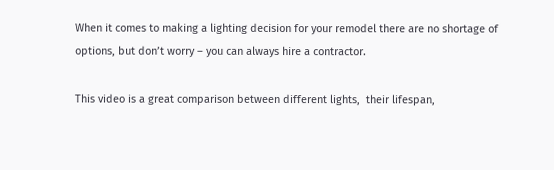When it comes to making a lighting decision for your remodel there are no shortage of options, but don’t worry – you can always hire a contractor.

This video is a great comparison between different lights,  their lifespan,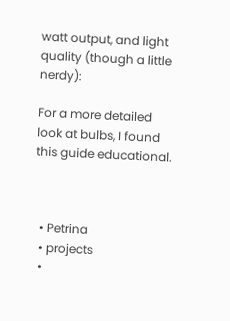watt output, and light quality (though a little nerdy):

For a more detailed look at bulbs, I found this guide educational.



  • Petrina
  • projects
  •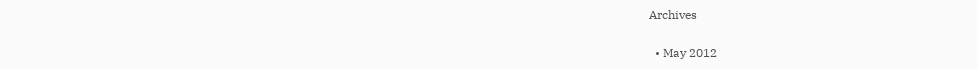Archives

  • May 2012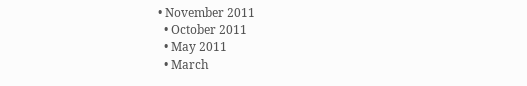• November 2011
  • October 2011
  • May 2011
  • March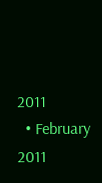2011
  • February 2011